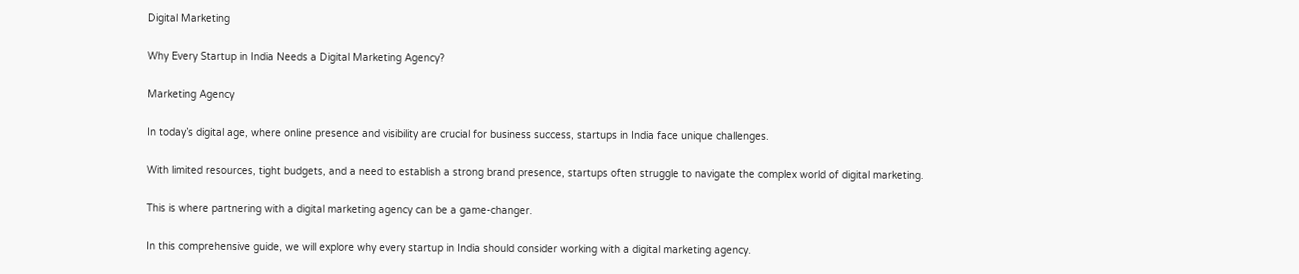Digital Marketing

Why Every Startup in India Needs a Digital Marketing Agency?

Marketing Agency

In today’s digital age, where online presence and visibility are crucial for business success, startups in India face unique challenges.

With limited resources, tight budgets, and a need to establish a strong brand presence, startups often struggle to navigate the complex world of digital marketing.

This is where partnering with a digital marketing agency can be a game-changer.

In this comprehensive guide, we will explore why every startup in India should consider working with a digital marketing agency.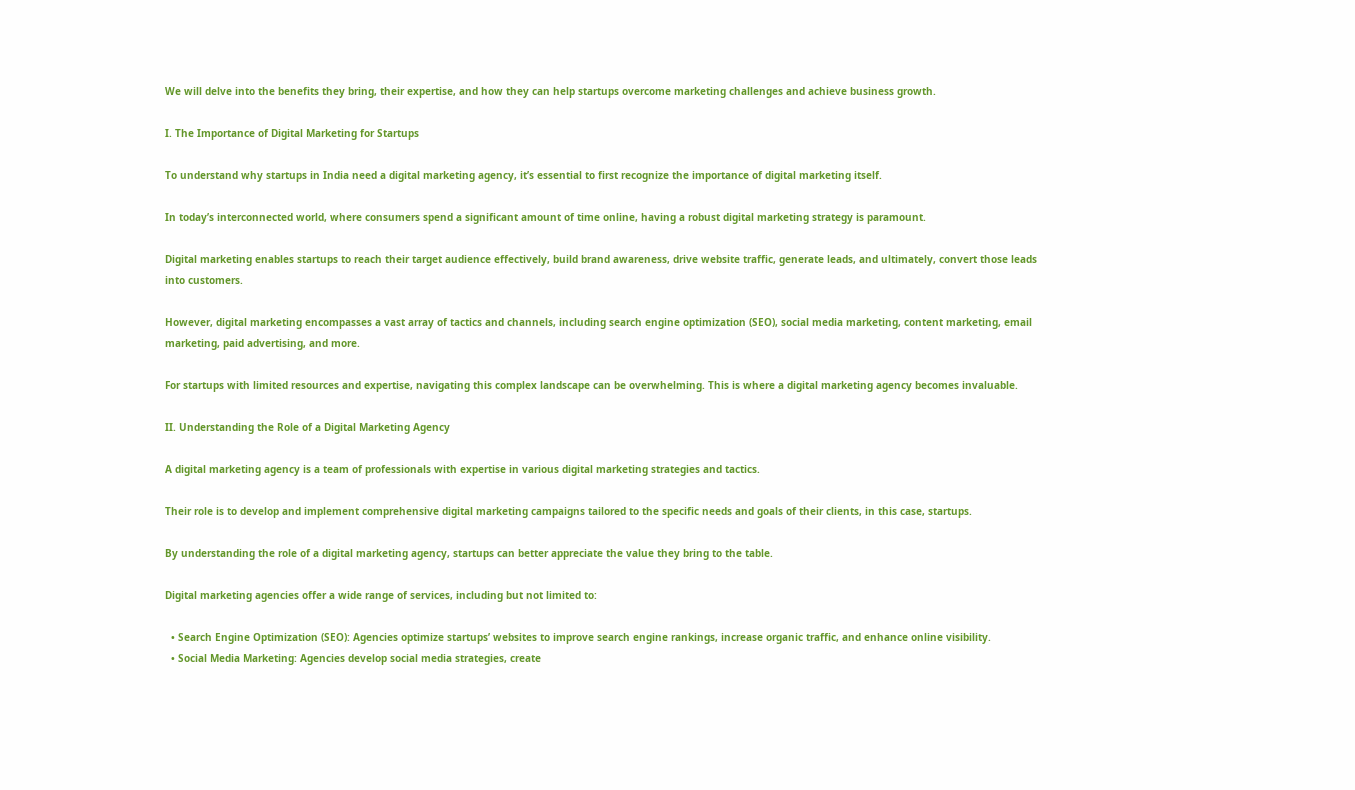We will delve into the benefits they bring, their expertise, and how they can help startups overcome marketing challenges and achieve business growth.

I. The Importance of Digital Marketing for Startups

To understand why startups in India need a digital marketing agency, it’s essential to first recognize the importance of digital marketing itself.

In today’s interconnected world, where consumers spend a significant amount of time online, having a robust digital marketing strategy is paramount.

Digital marketing enables startups to reach their target audience effectively, build brand awareness, drive website traffic, generate leads, and ultimately, convert those leads into customers.

However, digital marketing encompasses a vast array of tactics and channels, including search engine optimization (SEO), social media marketing, content marketing, email marketing, paid advertising, and more.

For startups with limited resources and expertise, navigating this complex landscape can be overwhelming. This is where a digital marketing agency becomes invaluable.

II. Understanding the Role of a Digital Marketing Agency

A digital marketing agency is a team of professionals with expertise in various digital marketing strategies and tactics.

Their role is to develop and implement comprehensive digital marketing campaigns tailored to the specific needs and goals of their clients, in this case, startups.

By understanding the role of a digital marketing agency, startups can better appreciate the value they bring to the table.

Digital marketing agencies offer a wide range of services, including but not limited to:

  • Search Engine Optimization (SEO): Agencies optimize startups’ websites to improve search engine rankings, increase organic traffic, and enhance online visibility.
  • Social Media Marketing: Agencies develop social media strategies, create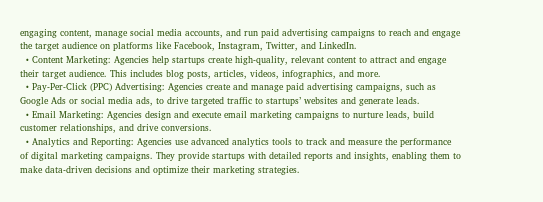engaging content, manage social media accounts, and run paid advertising campaigns to reach and engage the target audience on platforms like Facebook, Instagram, Twitter, and LinkedIn.
  • Content Marketing: Agencies help startups create high-quality, relevant content to attract and engage their target audience. This includes blog posts, articles, videos, infographics, and more.
  • Pay-Per-Click (PPC) Advertising: Agencies create and manage paid advertising campaigns, such as Google Ads or social media ads, to drive targeted traffic to startups’ websites and generate leads.
  • Email Marketing: Agencies design and execute email marketing campaigns to nurture leads, build customer relationships, and drive conversions.
  • Analytics and Reporting: Agencies use advanced analytics tools to track and measure the performance of digital marketing campaigns. They provide startups with detailed reports and insights, enabling them to make data-driven decisions and optimize their marketing strategies.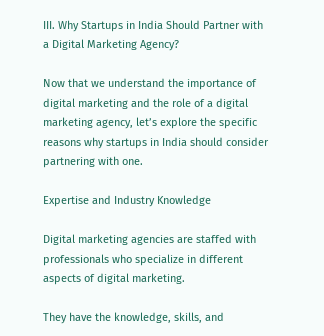III. Why Startups in India Should Partner with a Digital Marketing Agency?

Now that we understand the importance of digital marketing and the role of a digital marketing agency, let’s explore the specific reasons why startups in India should consider partnering with one.

Expertise and Industry Knowledge

Digital marketing agencies are staffed with professionals who specialize in different aspects of digital marketing.

They have the knowledge, skills, and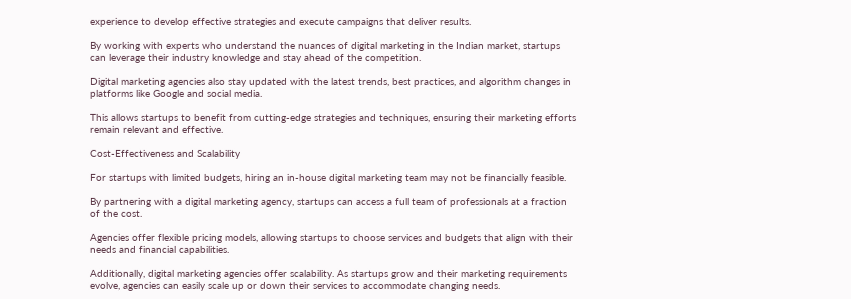experience to develop effective strategies and execute campaigns that deliver results.

By working with experts who understand the nuances of digital marketing in the Indian market, startups can leverage their industry knowledge and stay ahead of the competition.

Digital marketing agencies also stay updated with the latest trends, best practices, and algorithm changes in platforms like Google and social media.

This allows startups to benefit from cutting-edge strategies and techniques, ensuring their marketing efforts remain relevant and effective.

Cost-Effectiveness and Scalability

For startups with limited budgets, hiring an in-house digital marketing team may not be financially feasible.

By partnering with a digital marketing agency, startups can access a full team of professionals at a fraction of the cost.

Agencies offer flexible pricing models, allowing startups to choose services and budgets that align with their needs and financial capabilities.

Additionally, digital marketing agencies offer scalability. As startups grow and their marketing requirements evolve, agencies can easily scale up or down their services to accommodate changing needs.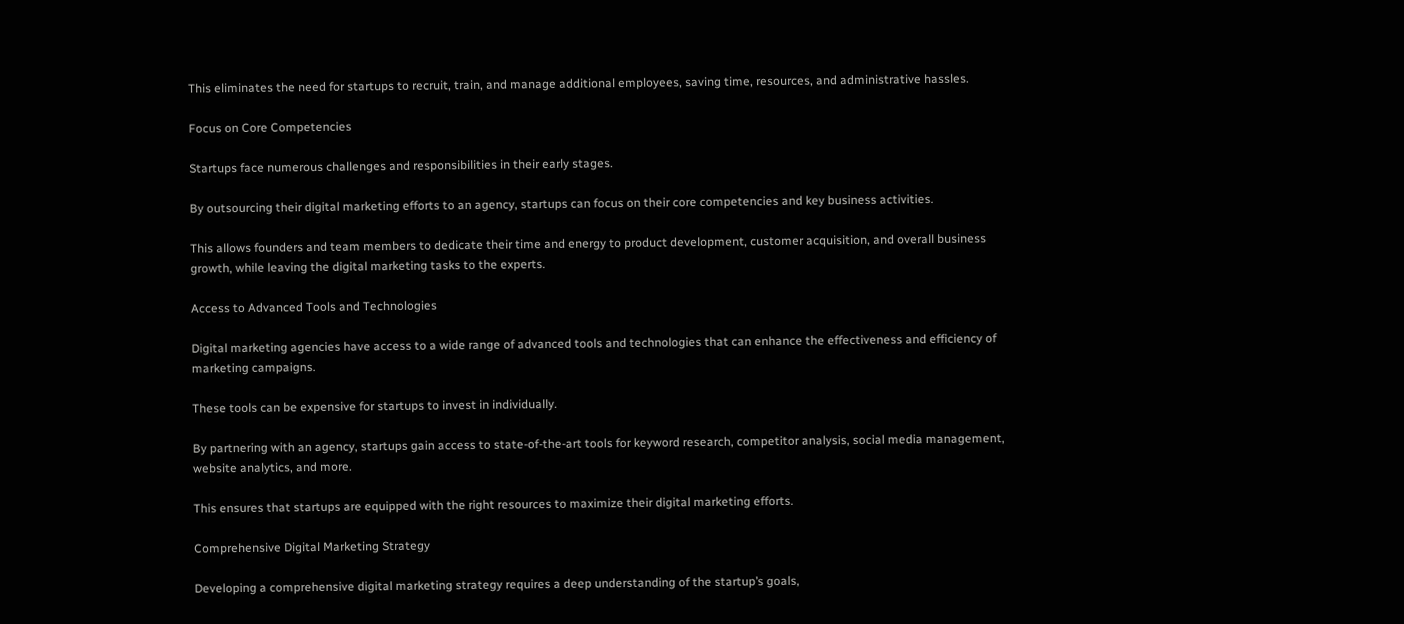This eliminates the need for startups to recruit, train, and manage additional employees, saving time, resources, and administrative hassles.

Focus on Core Competencies

Startups face numerous challenges and responsibilities in their early stages.

By outsourcing their digital marketing efforts to an agency, startups can focus on their core competencies and key business activities.

This allows founders and team members to dedicate their time and energy to product development, customer acquisition, and overall business growth, while leaving the digital marketing tasks to the experts.

Access to Advanced Tools and Technologies

Digital marketing agencies have access to a wide range of advanced tools and technologies that can enhance the effectiveness and efficiency of marketing campaigns.

These tools can be expensive for startups to invest in individually.

By partnering with an agency, startups gain access to state-of-the-art tools for keyword research, competitor analysis, social media management, website analytics, and more.

This ensures that startups are equipped with the right resources to maximize their digital marketing efforts.

Comprehensive Digital Marketing Strategy

Developing a comprehensive digital marketing strategy requires a deep understanding of the startup’s goals,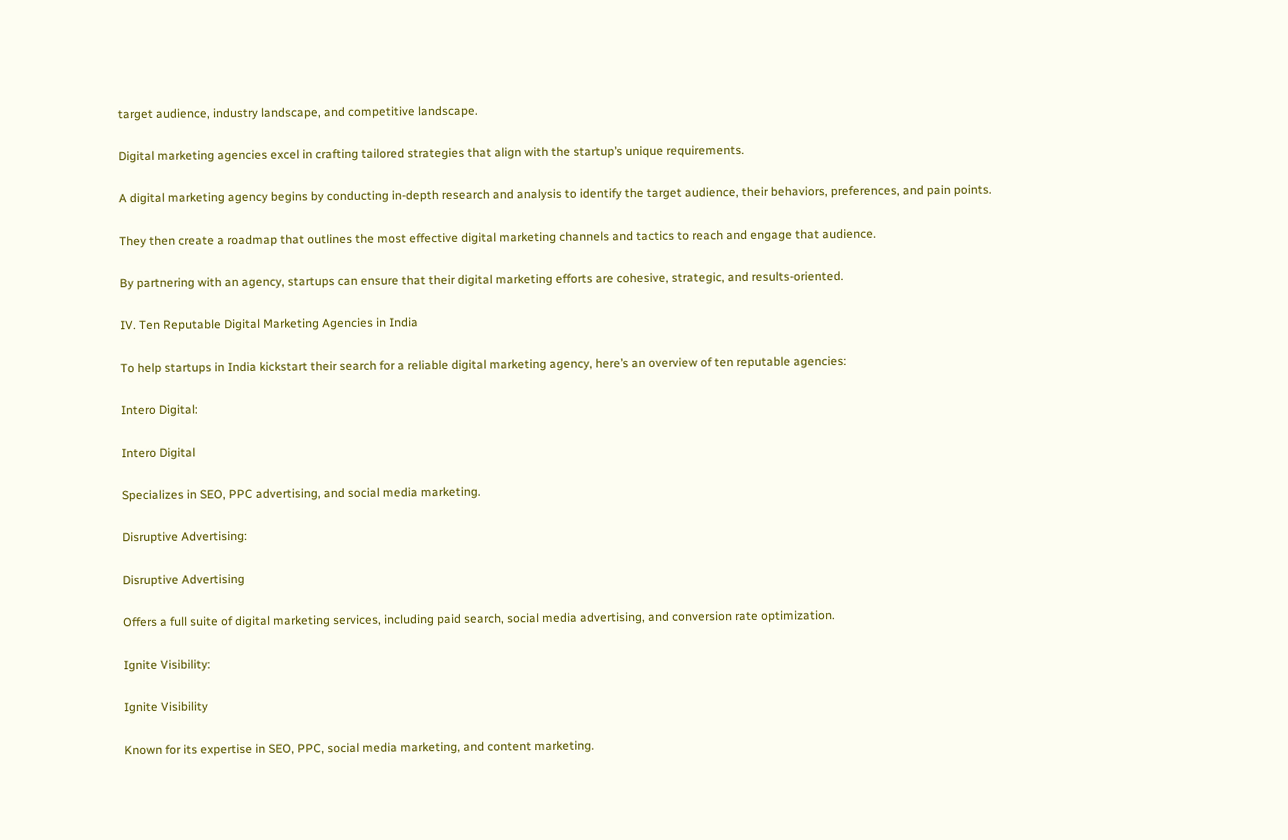target audience, industry landscape, and competitive landscape.

Digital marketing agencies excel in crafting tailored strategies that align with the startup’s unique requirements.

A digital marketing agency begins by conducting in-depth research and analysis to identify the target audience, their behaviors, preferences, and pain points.

They then create a roadmap that outlines the most effective digital marketing channels and tactics to reach and engage that audience.

By partnering with an agency, startups can ensure that their digital marketing efforts are cohesive, strategic, and results-oriented.

IV. Ten Reputable Digital Marketing Agencies in India

To help startups in India kickstart their search for a reliable digital marketing agency, here’s an overview of ten reputable agencies:

Intero Digital:

Intero Digital

Specializes in SEO, PPC advertising, and social media marketing.

Disruptive Advertising:

Disruptive Advertising

Offers a full suite of digital marketing services, including paid search, social media advertising, and conversion rate optimization.

Ignite Visibility:

Ignite Visibility

Known for its expertise in SEO, PPC, social media marketing, and content marketing.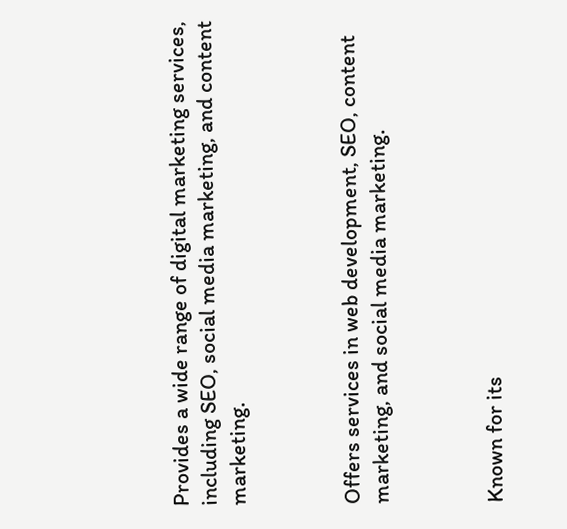Provides a wide range of digital marketing services, including SEO, social media marketing, and content marketing.



Offers services in web development, SEO, content marketing, and social media marketing.



Known for its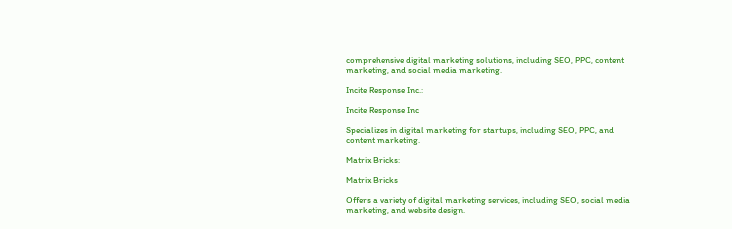comprehensive digital marketing solutions, including SEO, PPC, content marketing, and social media marketing.

Incite Response Inc.:

Incite Response Inc

Specializes in digital marketing for startups, including SEO, PPC, and content marketing.

Matrix Bricks:

Matrix Bricks

Offers a variety of digital marketing services, including SEO, social media marketing, and website design.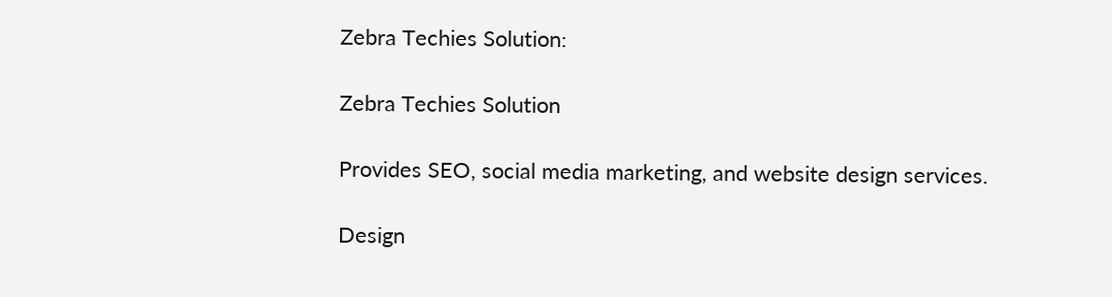Zebra Techies Solution:

Zebra Techies Solution

Provides SEO, social media marketing, and website design services.

Design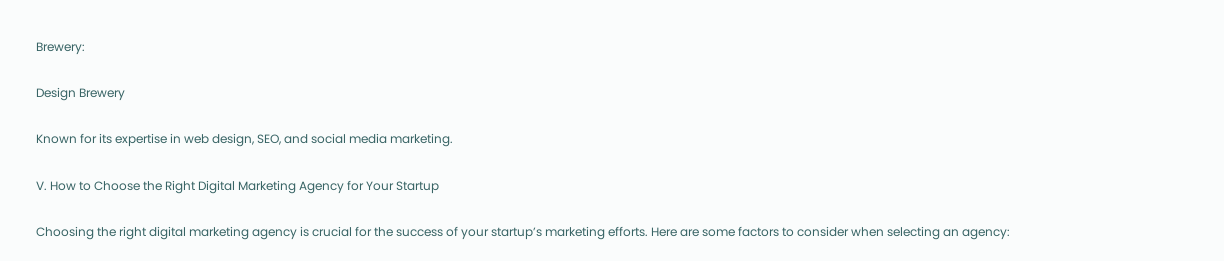Brewery:

Design Brewery

Known for its expertise in web design, SEO, and social media marketing.

V. How to Choose the Right Digital Marketing Agency for Your Startup

Choosing the right digital marketing agency is crucial for the success of your startup’s marketing efforts. Here are some factors to consider when selecting an agency: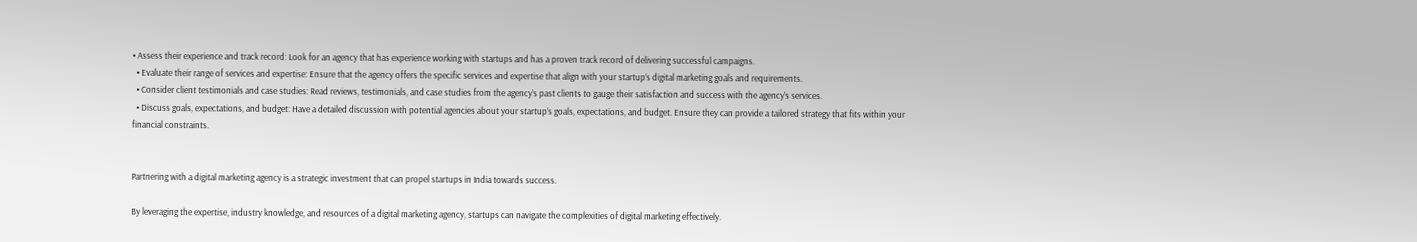• Assess their experience and track record: Look for an agency that has experience working with startups and has a proven track record of delivering successful campaigns.
  • Evaluate their range of services and expertise: Ensure that the agency offers the specific services and expertise that align with your startup’s digital marketing goals and requirements.
  • Consider client testimonials and case studies: Read reviews, testimonials, and case studies from the agency’s past clients to gauge their satisfaction and success with the agency’s services.
  • Discuss goals, expectations, and budget: Have a detailed discussion with potential agencies about your startup’s goals, expectations, and budget. Ensure they can provide a tailored strategy that fits within your financial constraints.


Partnering with a digital marketing agency is a strategic investment that can propel startups in India towards success.

By leveraging the expertise, industry knowledge, and resources of a digital marketing agency, startups can navigate the complexities of digital marketing effectively.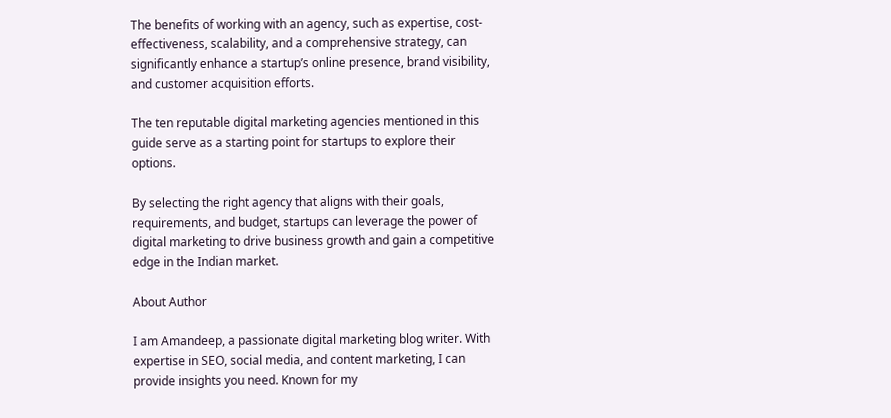The benefits of working with an agency, such as expertise, cost-effectiveness, scalability, and a comprehensive strategy, can significantly enhance a startup’s online presence, brand visibility, and customer acquisition efforts.

The ten reputable digital marketing agencies mentioned in this guide serve as a starting point for startups to explore their options.

By selecting the right agency that aligns with their goals, requirements, and budget, startups can leverage the power of digital marketing to drive business growth and gain a competitive edge in the Indian market.

About Author

I am Amandeep, a passionate digital marketing blog writer. With expertise in SEO, social media, and content marketing, I can provide insights you need. Known for my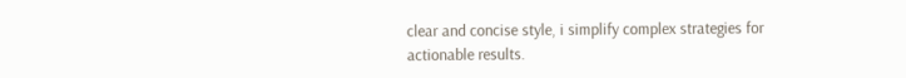clear and concise style, i simplify complex strategies for actionable results.